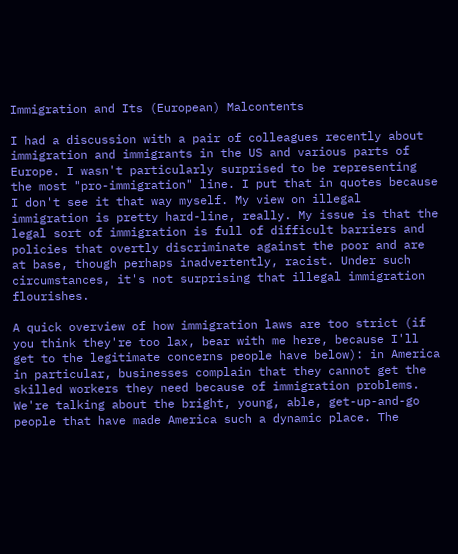Immigration and Its (European) Malcontents

I had a discussion with a pair of colleagues recently about immigration and immigrants in the US and various parts of Europe. I wasn't particularly surprised to be representing the most "pro-immigration" line. I put that in quotes because I don't see it that way myself. My view on illegal immigration is pretty hard-line, really. My issue is that the legal sort of immigration is full of difficult barriers and policies that overtly discriminate against the poor and are at base, though perhaps inadvertently, racist. Under such circumstances, it's not surprising that illegal immigration flourishes.

A quick overview of how immigration laws are too strict (if you think they're too lax, bear with me here, because I'll get to the legitimate concerns people have below): in America in particular, businesses complain that they cannot get the skilled workers they need because of immigration problems. We're talking about the bright, young, able, get-up-and-go people that have made America such a dynamic place. The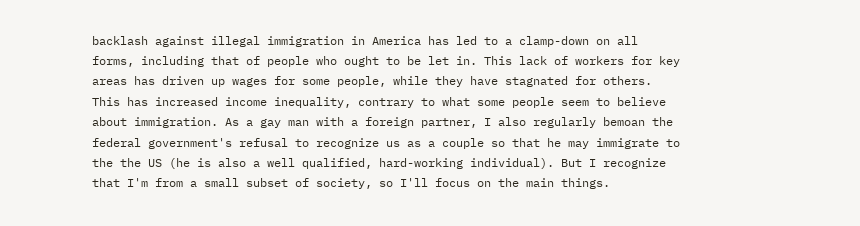backlash against illegal immigration in America has led to a clamp-down on all forms, including that of people who ought to be let in. This lack of workers for key areas has driven up wages for some people, while they have stagnated for others. This has increased income inequality, contrary to what some people seem to believe about immigration. As a gay man with a foreign partner, I also regularly bemoan the federal government's refusal to recognize us as a couple so that he may immigrate to the the US (he is also a well qualified, hard-working individual). But I recognize that I'm from a small subset of society, so I'll focus on the main things.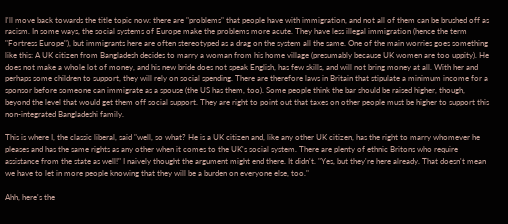I'll move back towards the title topic now: there are "problems" that people have with immigration, and not all of them can be brushed off as racism. In some ways, the social systems of Europe make the problems more acute. They have less illegal immigration (hence the term "Fortress Europe"), but immigrants here are often stereotyped as a drag on the system all the same. One of the main worries goes something like this: A UK citizen from Bangladesh decides to marry a woman from his home village (presumably because UK women are too uppity). He does not make a whole lot of money, and his new bride does not speak English, has few skills, and will not bring money at all. With her and perhaps some children to support, they will rely on social spending. There are therefore laws in Britain that stipulate a minimum income for a sponsor before someone can immigrate as a spouse (the US has them, too). Some people think the bar should be raised higher, though, beyond the level that would get them off social support. They are right to point out that taxes on other people must be higher to support this non-integrated Bangladeshi family.

This is where I, the classic liberal, said "well, so what? He is a UK citizen and, like any other UK citizen, has the right to marry whomever he pleases and has the same rights as any other when it comes to the UK's social system. There are plenty of ethnic Britons who require assistance from the state as well!" I naively thought the argument might end there. It didn't. "Yes, but they're here already. That doesn't mean we have to let in more people knowing that they will be a burden on everyone else, too."

Ahh, here's the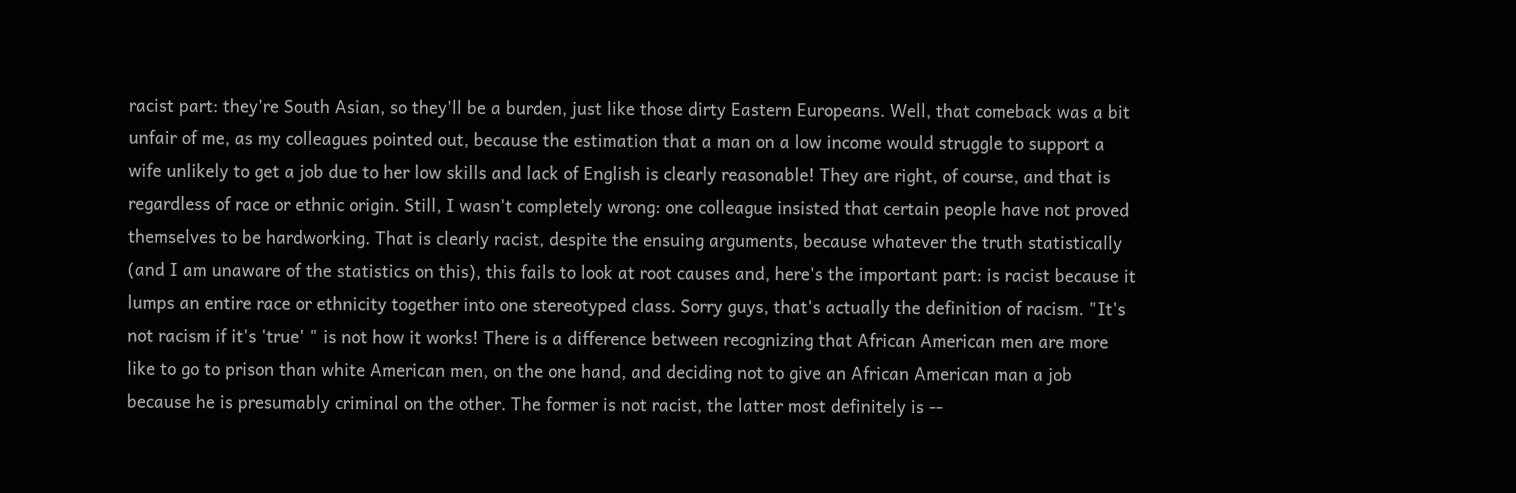racist part: they're South Asian, so they'll be a burden, just like those dirty Eastern Europeans. Well, that comeback was a bit unfair of me, as my colleagues pointed out, because the estimation that a man on a low income would struggle to support a wife unlikely to get a job due to her low skills and lack of English is clearly reasonable! They are right, of course, and that is regardless of race or ethnic origin. Still, I wasn't completely wrong: one colleague insisted that certain people have not proved themselves to be hardworking. That is clearly racist, despite the ensuing arguments, because whatever the truth statistically (and I am unaware of the statistics on this), this fails to look at root causes and, here's the important part: is racist because it lumps an entire race or ethnicity together into one stereotyped class. Sorry guys, that's actually the definition of racism. "It's not racism if it's 'true' " is not how it works! There is a difference between recognizing that African American men are more like to go to prison than white American men, on the one hand, and deciding not to give an African American man a job because he is presumably criminal on the other. The former is not racist, the latter most definitely is --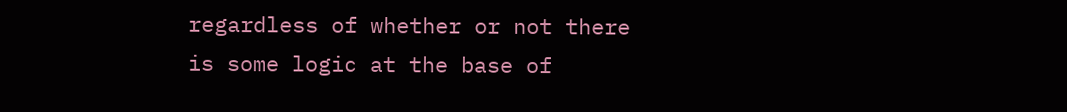regardless of whether or not there is some logic at the base of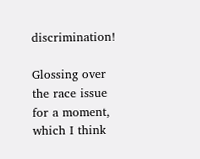discrimination!

Glossing over the race issue for a moment, which I think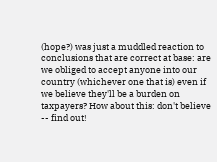(hope?) was just a muddled reaction to conclusions that are correct at base: are we obliged to accept anyone into our country (whichever one that is) even if we believe they'll be a burden on taxpayers? How about this: don't believe -- find out!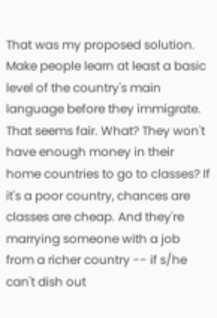That was my proposed solution. Make people learn at least a basic level of the country's main language before they immigrate. That seems fair. What? They won't have enough money in their home countries to go to classes? If it's a poor country, chances are classes are cheap. And they're marrying someone with a job from a richer country -- if s/he can't dish out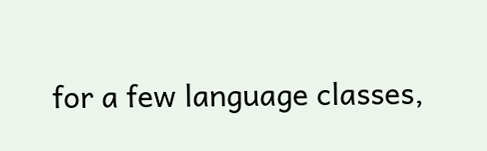for a few language classes,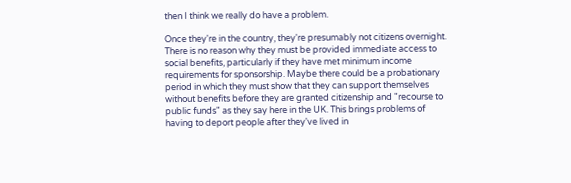then I think we really do have a problem.

Once they're in the country, they're presumably not citizens overnight. There is no reason why they must be provided immediate access to social benefits, particularly if they have met minimum income requirements for sponsorship. Maybe there could be a probationary period in which they must show that they can support themselves without benefits before they are granted citizenship and "recourse to public funds" as they say here in the UK. This brings problems of having to deport people after they've lived in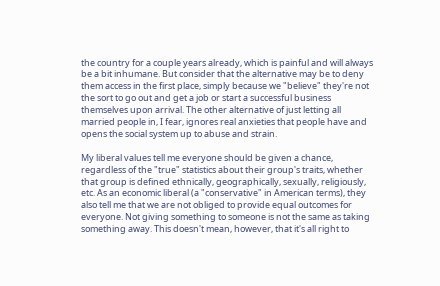the country for a couple years already, which is painful and will always be a bit inhumane. But consider that the alternative may be to deny them access in the first place, simply because we "believe" they're not the sort to go out and get a job or start a successful business themselves upon arrival. The other alternative of just letting all married people in, I fear, ignores real anxieties that people have and opens the social system up to abuse and strain.

My liberal values tell me everyone should be given a chance, regardless of the "true" statistics about their group's traits, whether that group is defined ethnically, geographically, sexually, religiously, etc. As an economic liberal (a "conservative" in American terms), they also tell me that we are not obliged to provide equal outcomes for everyone. Not giving something to someone is not the same as taking something away. This doesn't mean, however, that it's all right to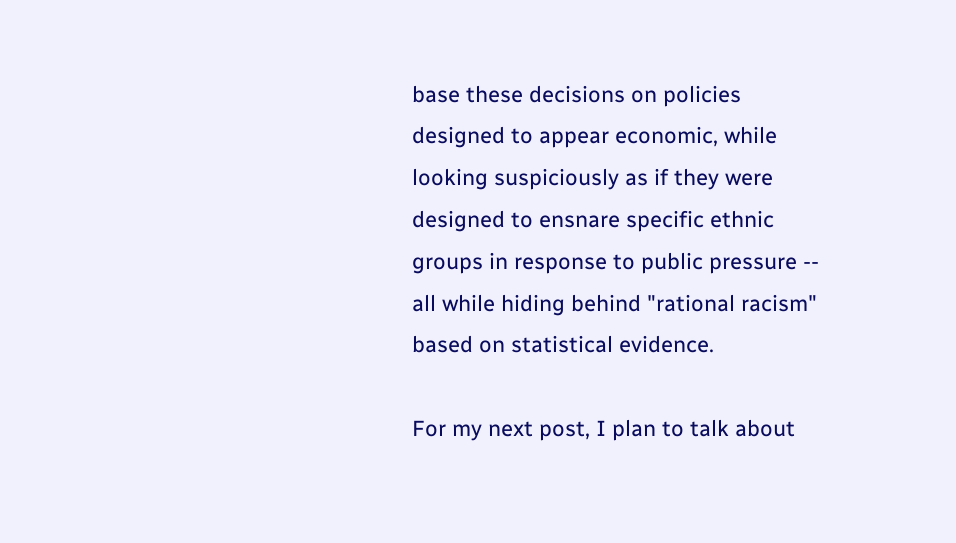base these decisions on policies designed to appear economic, while looking suspiciously as if they were designed to ensnare specific ethnic groups in response to public pressure -- all while hiding behind "rational racism" based on statistical evidence.

For my next post, I plan to talk about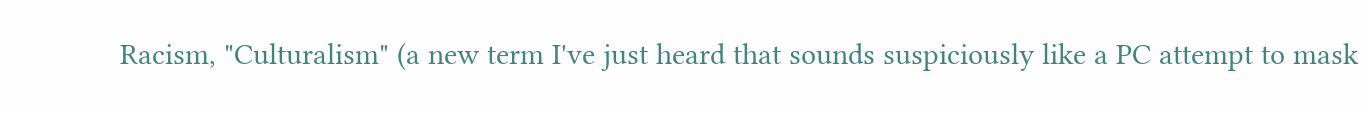Racism, "Culturalism" (a new term I've just heard that sounds suspiciously like a PC attempt to mask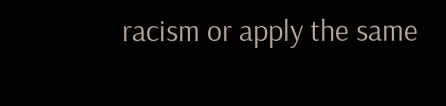racism or apply the same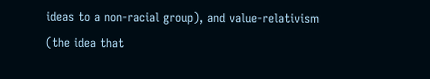ideas to a non-racial group), and value-relativism (the idea that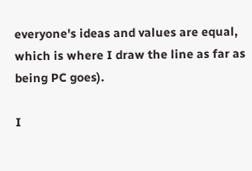everyone's ideas and values are equal, which is where I draw the line as far as being PC goes).

I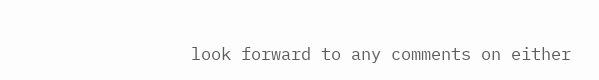look forward to any comments on either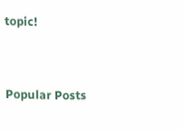topic!


Popular Posts